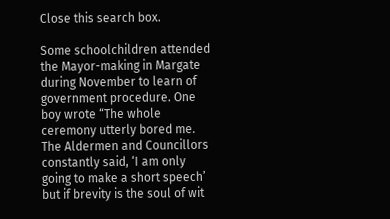Close this search box.

Some schoolchildren attended the Mayor-making in Margate during November to learn of government procedure. One boy wrote “The whole ceremony utterly bored me. The Aldermen and Councillors constantly said, ‘I am only going to make a short speech’ but if brevity is the soul of wit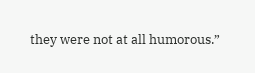they were not at all humorous.”